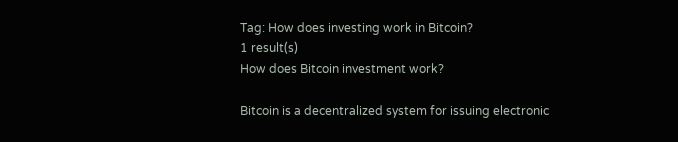Tag: How does investing work in Bitcoin?
1 result(s)
How does Bitcoin investment work?

Bitcoin is a decentralized system for issuing electronic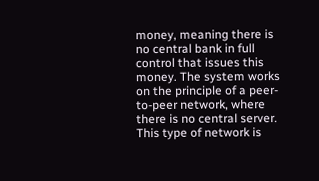money, meaning there is no central bank in full control that issues this money. The system works on the principle of a peer-to-peer network, where there is no central server. This type of network is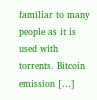familiar to many people as it is used with torrents. Bitcoin emission […]